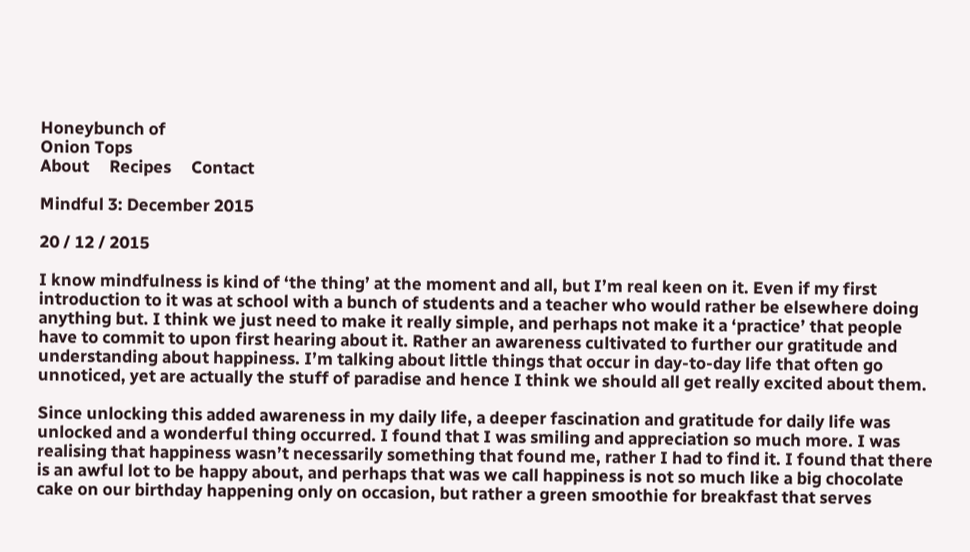Honeybunch of
Onion Tops
About     Recipes     Contact

Mindful 3: December 2015

20 / 12 / 2015

I know mindfulness is kind of ‘the thing’ at the moment and all, but I’m real keen on it. Even if my first introduction to it was at school with a bunch of students and a teacher who would rather be elsewhere doing anything but. I think we just need to make it really simple, and perhaps not make it a ‘practice’ that people have to commit to upon first hearing about it. Rather an awareness cultivated to further our gratitude and understanding about happiness. I’m talking about little things that occur in day-to-day life that often go unnoticed, yet are actually the stuff of paradise and hence I think we should all get really excited about them.

Since unlocking this added awareness in my daily life, a deeper fascination and gratitude for daily life was unlocked and a wonderful thing occurred. I found that I was smiling and appreciation so much more. I was realising that happiness wasn’t necessarily something that found me, rather I had to find it. I found that there is an awful lot to be happy about, and perhaps that was we call happiness is not so much like a big chocolate cake on our birthday happening only on occasion, but rather a green smoothie for breakfast that serves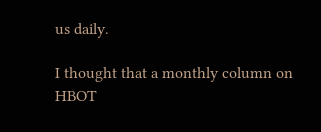us daily.

I thought that a monthly column on HBOT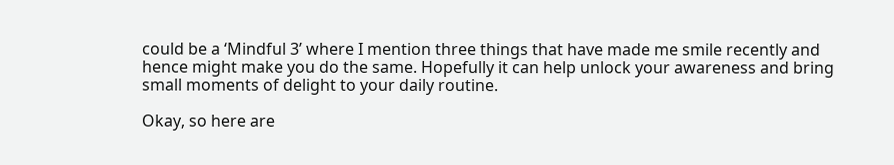could be a ‘Mindful 3’ where I mention three things that have made me smile recently and hence might make you do the same. Hopefully it can help unlock your awareness and bring small moments of delight to your daily routine.

Okay, so here are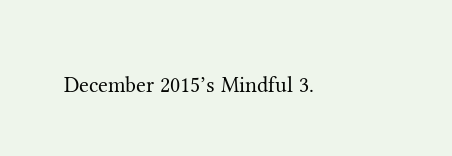December 2015’s Mindful 3.